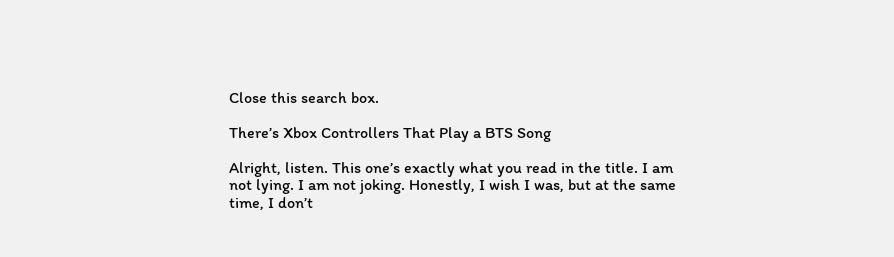Close this search box.

There’s Xbox Controllers That Play a BTS Song

Alright, listen. This one’s exactly what you read in the title. I am not lying. I am not joking. Honestly, I wish I was, but at the same time, I don’t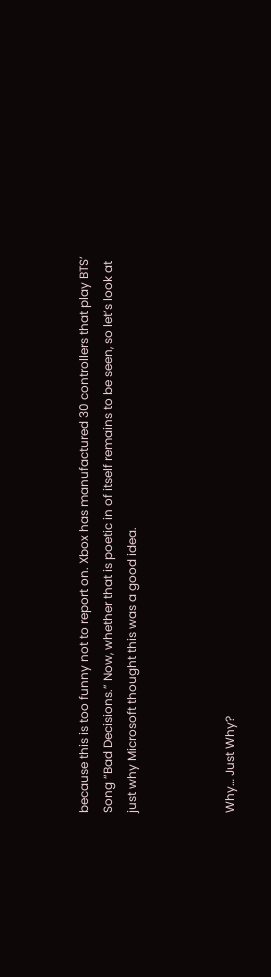because this is too funny not to report on. Xbox has manufactured 30 controllers that play BTS’ Song “Bad Decisions.” Now, whether that is poetic in of itself remains to be seen, so let’s look at just why Microsoft thought this was a good idea.



Why… Just Why?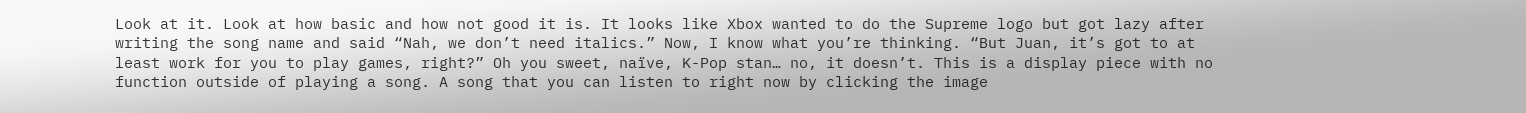Look at it. Look at how basic and how not good it is. It looks like Xbox wanted to do the Supreme logo but got lazy after writing the song name and said “Nah, we don’t need italics.” Now, I know what you’re thinking. “But Juan, it’s got to at least work for you to play games, right?” Oh you sweet, naïve, K-Pop stan… no, it doesn’t. This is a display piece with no function outside of playing a song. A song that you can listen to right now by clicking the image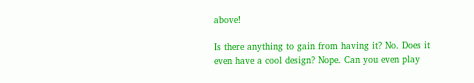above!

Is there anything to gain from having it? No. Does it even have a cool design? Nope. Can you even play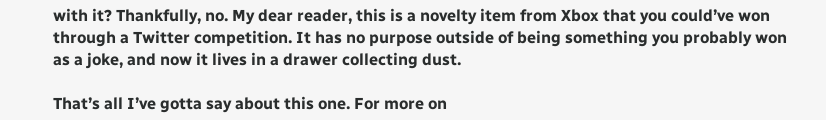with it? Thankfully, no. My dear reader, this is a novelty item from Xbox that you could’ve won through a Twitter competition. It has no purpose outside of being something you probably won as a joke, and now it lives in a drawer collecting dust.

That’s all I’ve gotta say about this one. For more on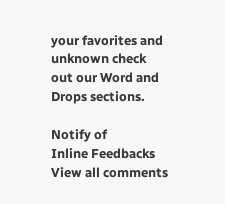your favorites and unknown check out our Word and Drops sections.

Notify of
Inline Feedbacks
View all comments